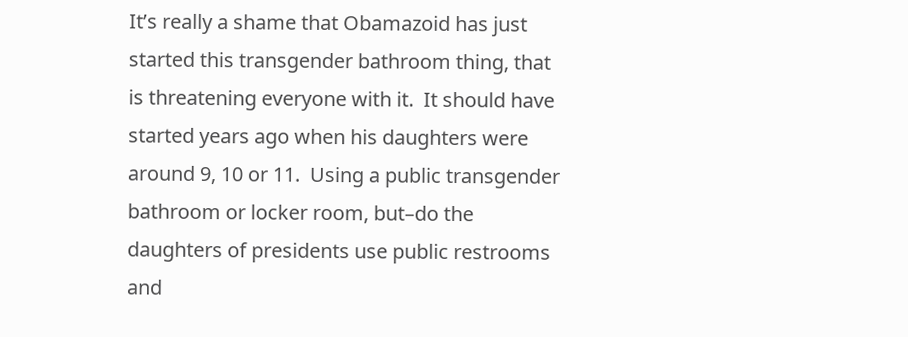It’s really a shame that Obamazoid has just started this transgender bathroom thing, that is threatening everyone with it.  It should have started years ago when his daughters were around 9, 10 or 11.  Using a public transgender bathroom or locker room, but–do the daughters of presidents use public restrooms and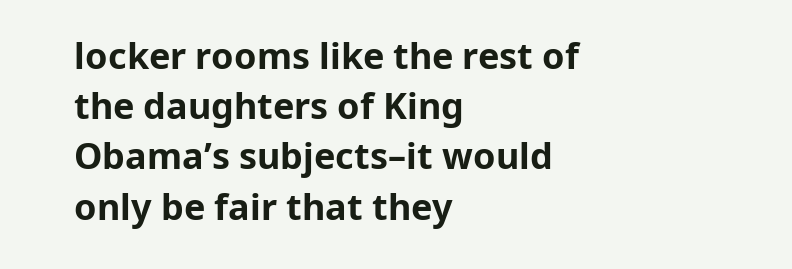locker rooms like the rest of the daughters of King Obama’s subjects–it would only be fair that they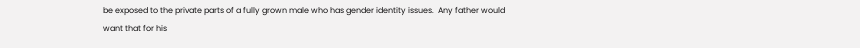be exposed to the private parts of a fully grown male who has gender identity issues.  Any father would want that for his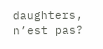daughters, n’est pas?